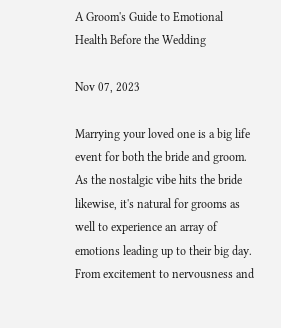A Groom's Guide to Emotional Health Before the Wedding

Nov 07, 2023

Marrying your loved one is a big life event for both the bride and groom. As the nostalgic vibe hits the bride likewise, it's natural for grooms as well to experience an array of emotions leading up to their big day. From excitement to nervousness and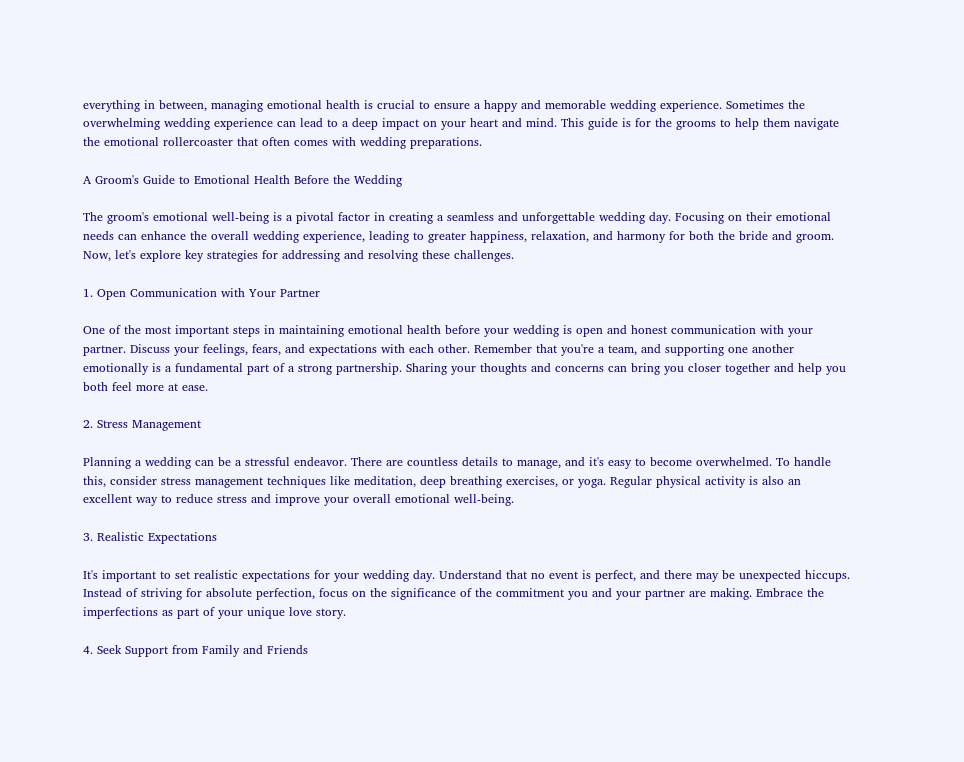everything in between, managing emotional health is crucial to ensure a happy and memorable wedding experience. Sometimes the overwhelming wedding experience can lead to a deep impact on your heart and mind. This guide is for the grooms to help them navigate the emotional rollercoaster that often comes with wedding preparations.

A Groom's Guide to Emotional Health Before the Wedding

The groom's emotional well-being is a pivotal factor in creating a seamless and unforgettable wedding day. Focusing on their emotional needs can enhance the overall wedding experience, leading to greater happiness, relaxation, and harmony for both the bride and groom. Now, let's explore key strategies for addressing and resolving these challenges.

1. Open Communication with Your Partner

One of the most important steps in maintaining emotional health before your wedding is open and honest communication with your partner. Discuss your feelings, fears, and expectations with each other. Remember that you're a team, and supporting one another emotionally is a fundamental part of a strong partnership. Sharing your thoughts and concerns can bring you closer together and help you both feel more at ease.

2. Stress Management

Planning a wedding can be a stressful endeavor. There are countless details to manage, and it's easy to become overwhelmed. To handle this, consider stress management techniques like meditation, deep breathing exercises, or yoga. Regular physical activity is also an excellent way to reduce stress and improve your overall emotional well-being.

3. Realistic Expectations

It's important to set realistic expectations for your wedding day. Understand that no event is perfect, and there may be unexpected hiccups. Instead of striving for absolute perfection, focus on the significance of the commitment you and your partner are making. Embrace the imperfections as part of your unique love story.

4. Seek Support from Family and Friends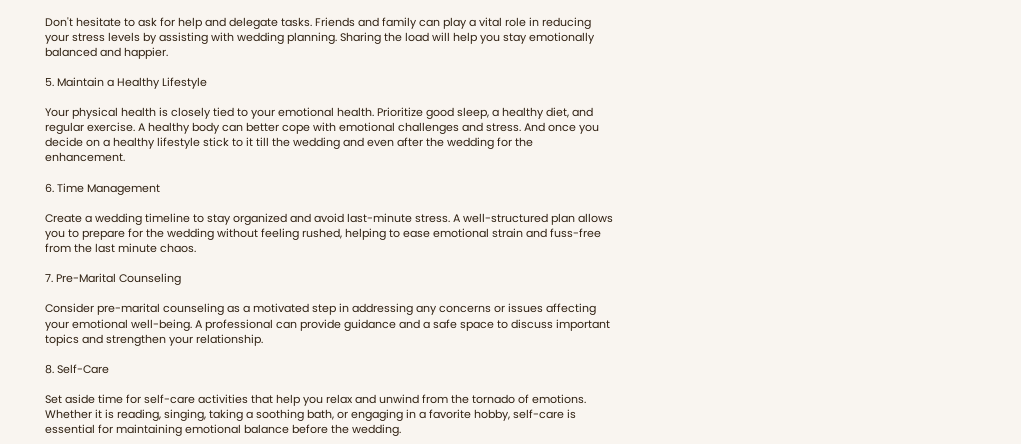Don't hesitate to ask for help and delegate tasks. Friends and family can play a vital role in reducing your stress levels by assisting with wedding planning. Sharing the load will help you stay emotionally balanced and happier.

5. Maintain a Healthy Lifestyle

Your physical health is closely tied to your emotional health. Prioritize good sleep, a healthy diet, and regular exercise. A healthy body can better cope with emotional challenges and stress. And once you decide on a healthy lifestyle stick to it till the wedding and even after the wedding for the enhancement.

6. Time Management

Create a wedding timeline to stay organized and avoid last-minute stress. A well-structured plan allows you to prepare for the wedding without feeling rushed, helping to ease emotional strain and fuss-free from the last minute chaos.

7. Pre-Marital Counseling

Consider pre-marital counseling as a motivated step in addressing any concerns or issues affecting your emotional well-being. A professional can provide guidance and a safe space to discuss important topics and strengthen your relationship.

8. Self-Care

Set aside time for self-care activities that help you relax and unwind from the tornado of emotions. Whether it is reading, singing, taking a soothing bath, or engaging in a favorite hobby, self-care is essential for maintaining emotional balance before the wedding.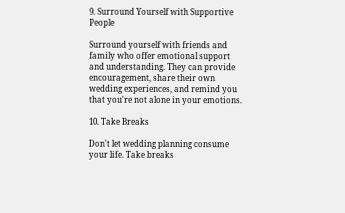9. Surround Yourself with Supportive People

Surround yourself with friends and family who offer emotional support and understanding. They can provide encouragement, share their own wedding experiences, and remind you that you're not alone in your emotions.

10. Take Breaks

Don't let wedding planning consume your life. Take breaks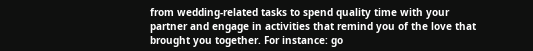from wedding-related tasks to spend quality time with your partner and engage in activities that remind you of the love that brought you together. For instance: go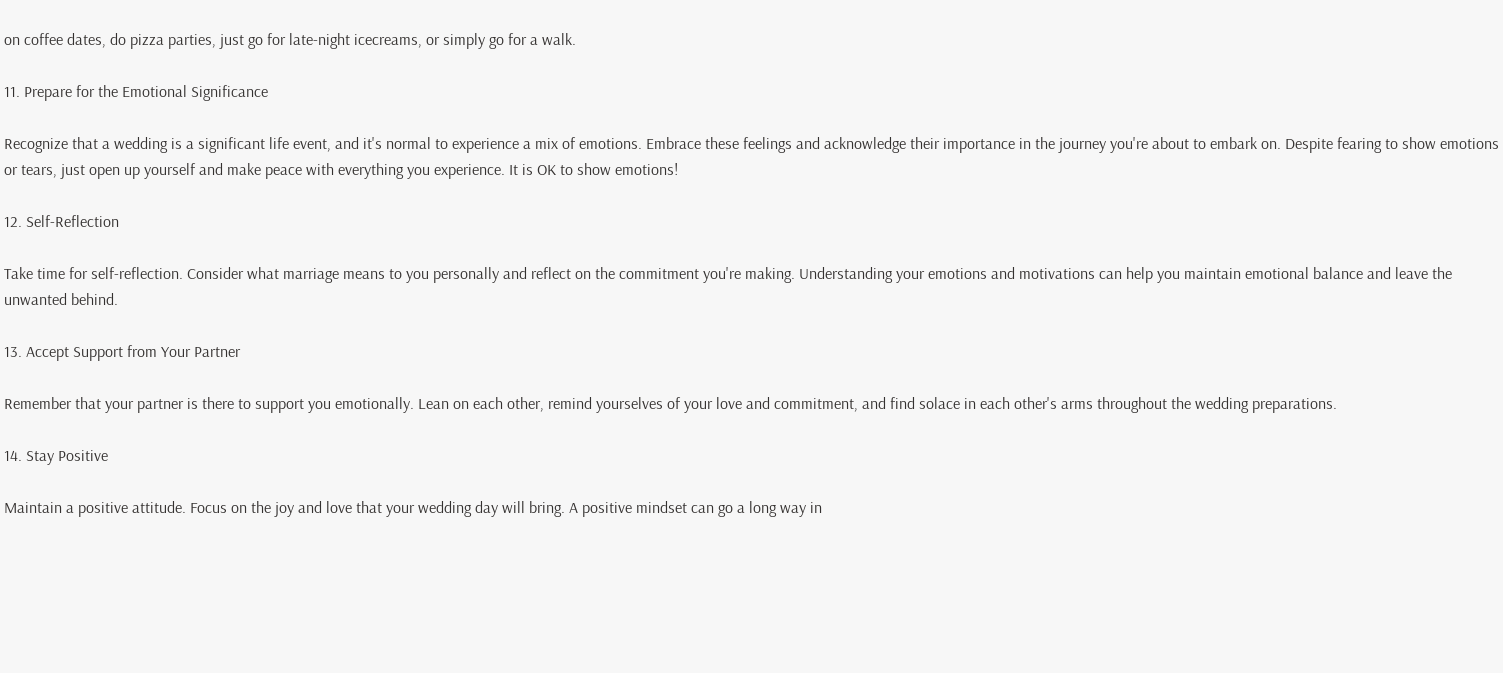on coffee dates, do pizza parties, just go for late-night icecreams, or simply go for a walk.

11. Prepare for the Emotional Significance

Recognize that a wedding is a significant life event, and it's normal to experience a mix of emotions. Embrace these feelings and acknowledge their importance in the journey you're about to embark on. Despite fearing to show emotions or tears, just open up yourself and make peace with everything you experience. It is OK to show emotions!

12. Self-Reflection

Take time for self-reflection. Consider what marriage means to you personally and reflect on the commitment you're making. Understanding your emotions and motivations can help you maintain emotional balance and leave the unwanted behind.

13. Accept Support from Your Partner

Remember that your partner is there to support you emotionally. Lean on each other, remind yourselves of your love and commitment, and find solace in each other's arms throughout the wedding preparations.

14. Stay Positive

Maintain a positive attitude. Focus on the joy and love that your wedding day will bring. A positive mindset can go a long way in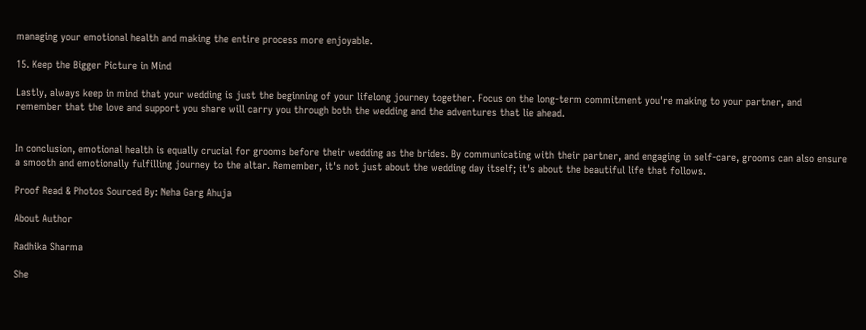managing your emotional health and making the entire process more enjoyable.

15. Keep the Bigger Picture in Mind

Lastly, always keep in mind that your wedding is just the beginning of your lifelong journey together. Focus on the long-term commitment you're making to your partner, and remember that the love and support you share will carry you through both the wedding and the adventures that lie ahead.


In conclusion, emotional health is equally crucial for grooms before their wedding as the brides. By communicating with their partner, and engaging in self-care, grooms can also ensure a smooth and emotionally fulfilling journey to the altar. Remember, it's not just about the wedding day itself; it's about the beautiful life that follows.

Proof Read & Photos Sourced By: Neha Garg Ahuja

About Author

Radhika Sharma

She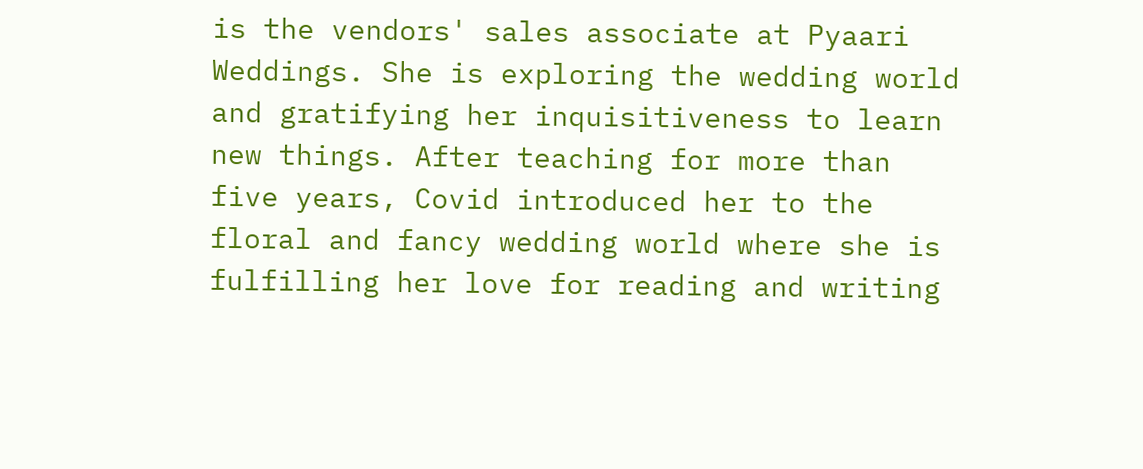is the vendors' sales associate at Pyaari Weddings. She is exploring the wedding world and gratifying her inquisitiveness to learn new things. After teaching for more than five years, Covid introduced her to the floral and fancy wedding world where she is fulfilling her love for reading and writing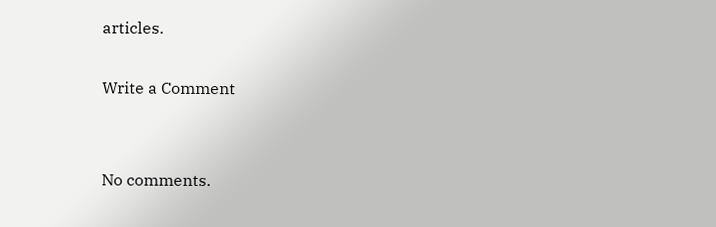articles.

Write a Comment


No comments.